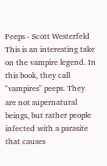Peeps - Scott Westerfeld This is an interesting take on the vampire legend. In this book, they call "vampires" peeps. They are not supernatural beings, but rather people infected with a parasite that causes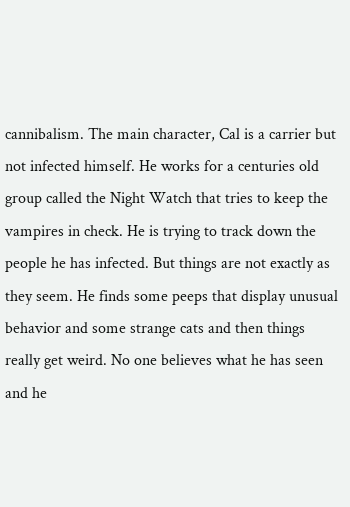cannibalism. The main character, Cal is a carrier but not infected himself. He works for a centuries old group called the Night Watch that tries to keep the vampires in check. He is trying to track down the people he has infected. But things are not exactly as they seem. He finds some peeps that display unusual behavior and some strange cats and then things really get weird. No one believes what he has seen and he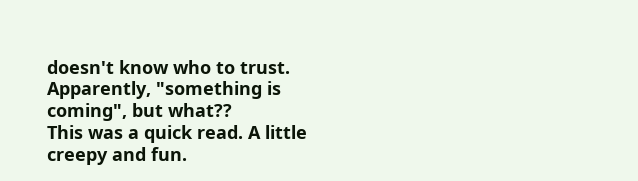doesn't know who to trust. Apparently, "something is coming", but what??
This was a quick read. A little creepy and fun.